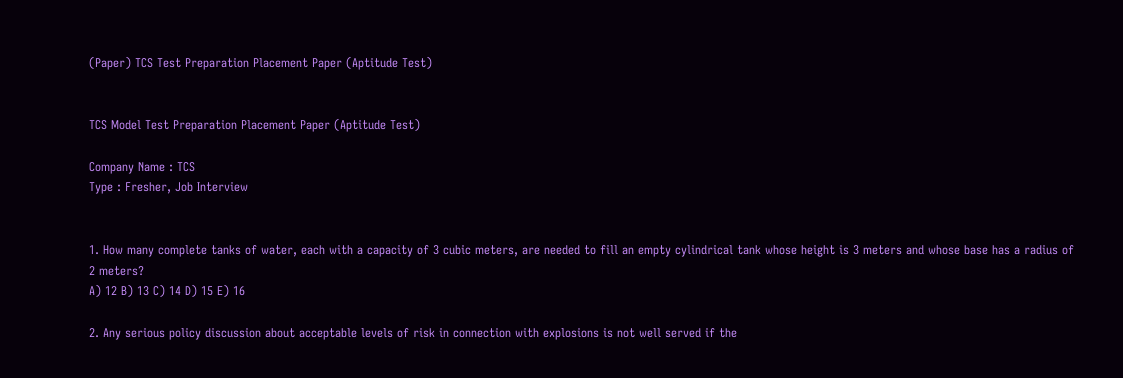(Paper) TCS Test Preparation Placement Paper (Aptitude Test)


TCS Model Test Preparation Placement Paper (Aptitude Test)

Company Name : TCS
Type : Fresher, Job Interview


1. How many complete tanks of water, each with a capacity of 3 cubic meters, are needed to fill an empty cylindrical tank whose height is 3 meters and whose base has a radius of 2 meters?
A) 12 B) 13 C) 14 D) 15 E) 16

2. Any serious policy discussion about acceptable levels of risk in connection with explosions is not well served if the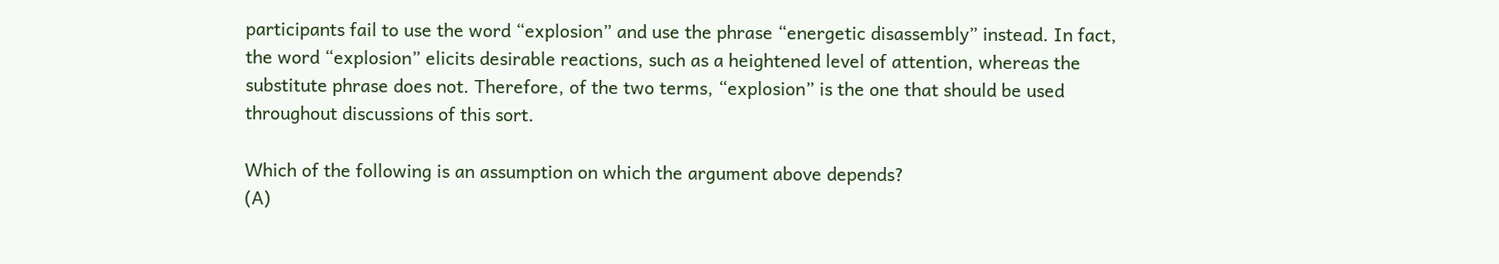participants fail to use the word “explosion” and use the phrase “energetic disassembly” instead. In fact, the word “explosion” elicits desirable reactions, such as a heightened level of attention, whereas the substitute phrase does not. Therefore, of the two terms, “explosion” is the one that should be used throughout discussions of this sort.

Which of the following is an assumption on which the argument above depends?
(A)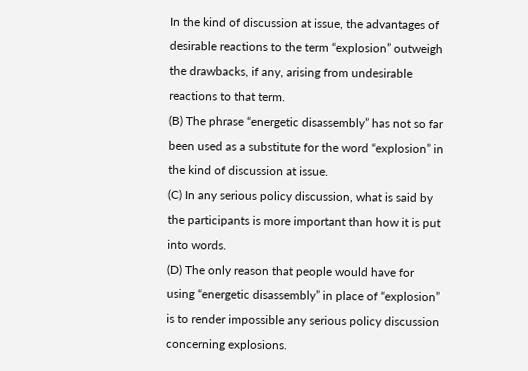In the kind of discussion at issue, the advantages of desirable reactions to the term “explosion” outweigh the drawbacks, if any, arising from undesirable reactions to that term.
(B) The phrase “energetic disassembly” has not so far been used as a substitute for the word “explosion” in the kind of discussion at issue.
(C) In any serious policy discussion, what is said by the participants is more important than how it is put into words.
(D) The only reason that people would have for using “energetic disassembly” in place of “explosion” is to render impossible any serious policy discussion concerning explosions.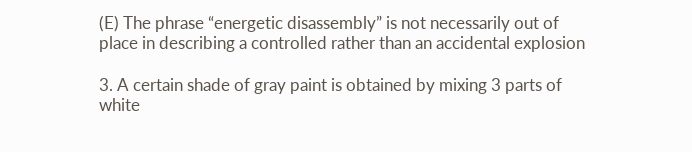(E) The phrase “energetic disassembly” is not necessarily out of place in describing a controlled rather than an accidental explosion

3. A certain shade of gray paint is obtained by mixing 3 parts of white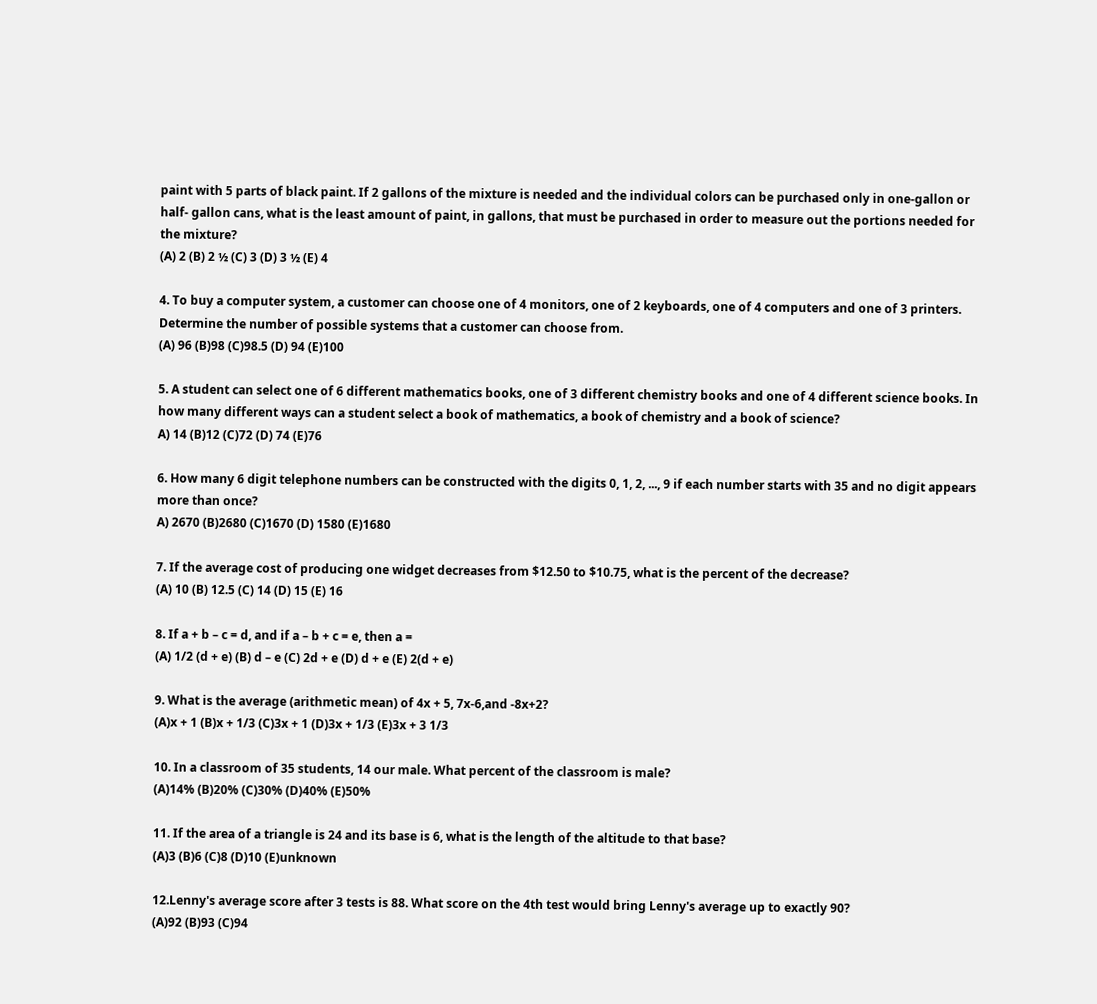paint with 5 parts of black paint. If 2 gallons of the mixture is needed and the individual colors can be purchased only in one-gallon or half- gallon cans, what is the least amount of paint, in gallons, that must be purchased in order to measure out the portions needed for the mixture?
(A) 2 (B) 2 ½ (C) 3 (D) 3 ½ (E) 4

4. To buy a computer system, a customer can choose one of 4 monitors, one of 2 keyboards, one of 4 computers and one of 3 printers. Determine the number of possible systems that a customer can choose from.
(A) 96 (B)98 (C)98.5 (D) 94 (E)100

5. A student can select one of 6 different mathematics books, one of 3 different chemistry books and one of 4 different science books. In how many different ways can a student select a book of mathematics, a book of chemistry and a book of science?
A) 14 (B)12 (C)72 (D) 74 (E)76

6. How many 6 digit telephone numbers can be constructed with the digits 0, 1, 2, ..., 9 if each number starts with 35 and no digit appears more than once?
A) 2670 (B)2680 (C)1670 (D) 1580 (E)1680

7. If the average cost of producing one widget decreases from $12.50 to $10.75, what is the percent of the decrease?
(A) 10 (B) 12.5 (C) 14 (D) 15 (E) 16

8. If a + b – c = d, and if a – b + c = e, then a =
(A) 1/2 (d + e) (B) d – e (C) 2d + e (D) d + e (E) 2(d + e)

9. What is the average (arithmetic mean) of 4x + 5, 7x-6,and -8x+2?
(A)x + 1 (B)x + 1/3 (C)3x + 1 (D)3x + 1/3 (E)3x + 3 1/3

10. In a classroom of 35 students, 14 our male. What percent of the classroom is male?
(A)14% (B)20% (C)30% (D)40% (E)50%

11. If the area of a triangle is 24 and its base is 6, what is the length of the altitude to that base?
(A)3 (B)6 (C)8 (D)10 (E)unknown

12.Lenny's average score after 3 tests is 88. What score on the 4th test would bring Lenny's average up to exactly 90?
(A)92 (B)93 (C)94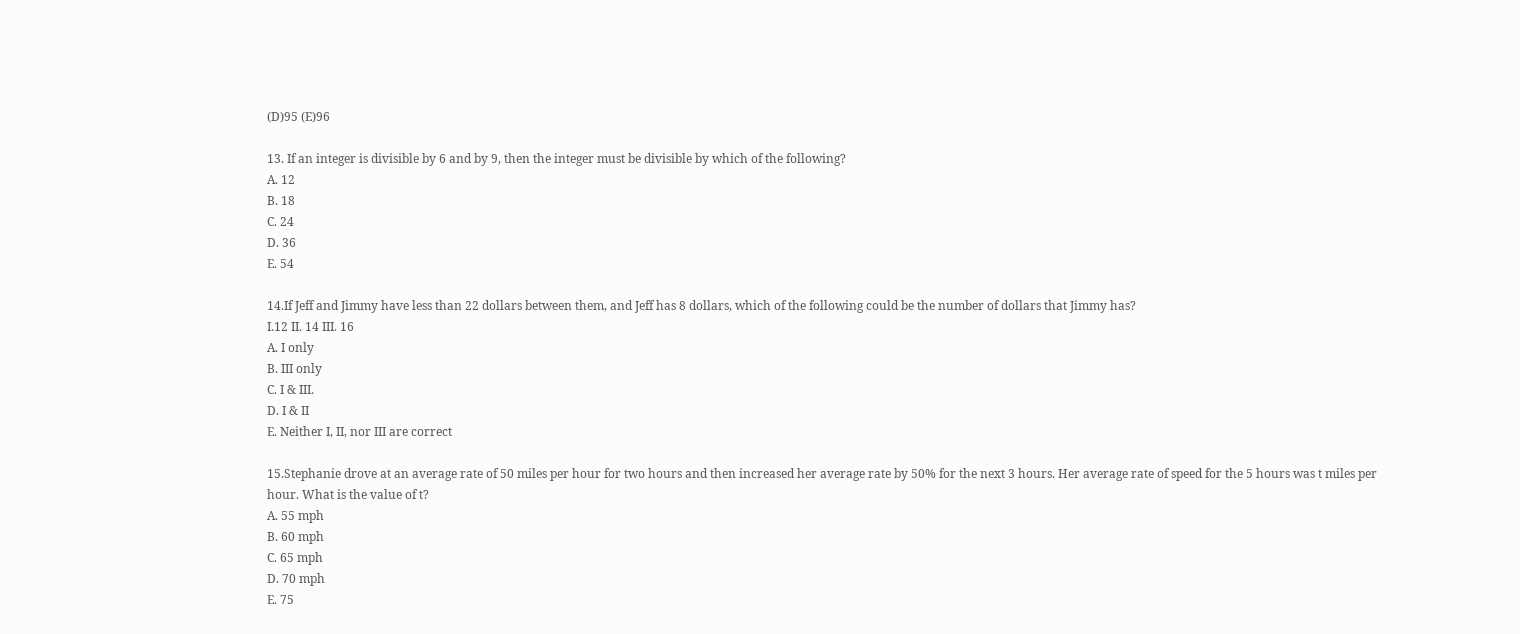(D)95 (E)96

13. If an integer is divisible by 6 and by 9, then the integer must be divisible by which of the following?
A. 12
B. 18
C. 24
D. 36
E. 54

14.If Jeff and Jimmy have less than 22 dollars between them, and Jeff has 8 dollars, which of the following could be the number of dollars that Jimmy has?
I.12 II. 14 III. 16
A. I only
B. III only
C. I & III.
D. I & II
E. Neither I, II, nor III are correct

15.Stephanie drove at an average rate of 50 miles per hour for two hours and then increased her average rate by 50% for the next 3 hours. Her average rate of speed for the 5 hours was t miles per hour. What is the value of t?
A. 55 mph
B. 60 mph
C. 65 mph
D. 70 mph
E. 75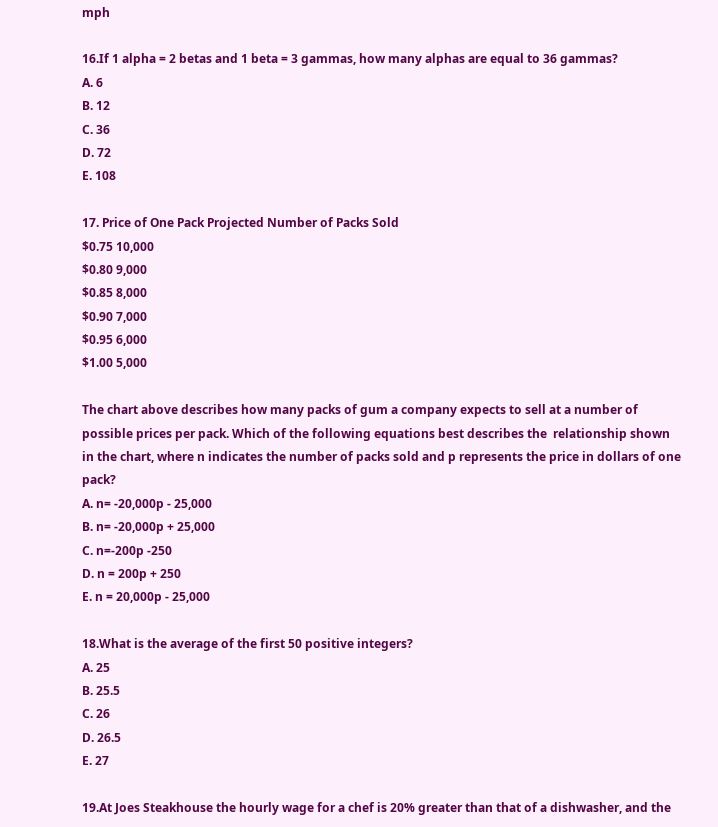mph

16.If 1 alpha = 2 betas and 1 beta = 3 gammas, how many alphas are equal to 36 gammas?
A. 6
B. 12
C. 36
D. 72
E. 108

17. Price of One Pack Projected Number of Packs Sold
$0.75 10,000
$0.80 9,000
$0.85 8,000
$0.90 7,000
$0.95 6,000
$1.00 5,000

The chart above describes how many packs of gum a company expects to sell at a number of possible prices per pack. Which of the following equations best describes the  relationship shown in the chart, where n indicates the number of packs sold and p represents the price in dollars of one pack?
A. n= -20,000p - 25,000
B. n= -20,000p + 25,000
C. n=-200p -250
D. n = 200p + 250
E. n = 20,000p - 25,000

18.What is the average of the first 50 positive integers?
A. 25
B. 25.5
C. 26
D. 26.5
E. 27

19.At Joes Steakhouse the hourly wage for a chef is 20% greater than that of a dishwasher, and the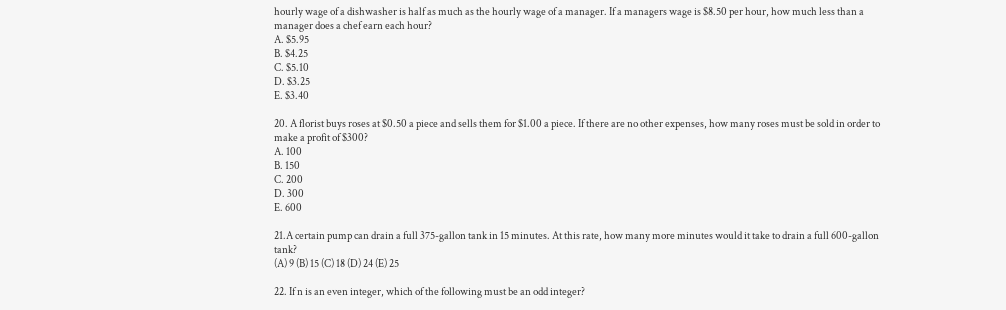hourly wage of a dishwasher is half as much as the hourly wage of a manager. If a managers wage is $8.50 per hour, how much less than a manager does a chef earn each hour?
A. $5.95
B. $4.25
C. $5.10
D. $3.25
E. $3.40

20. A florist buys roses at $0.50 a piece and sells them for $1.00 a piece. If there are no other expenses, how many roses must be sold in order to make a profit of $300?
A. 100
B. 150
C. 200
D. 300
E. 600

21.A certain pump can drain a full 375-gallon tank in 15 minutes. At this rate, how many more minutes would it take to drain a full 600-gallon tank?
(A) 9 (B) 15 (C) 18 (D) 24 (E) 25

22. If n is an even integer, which of the following must be an odd integer?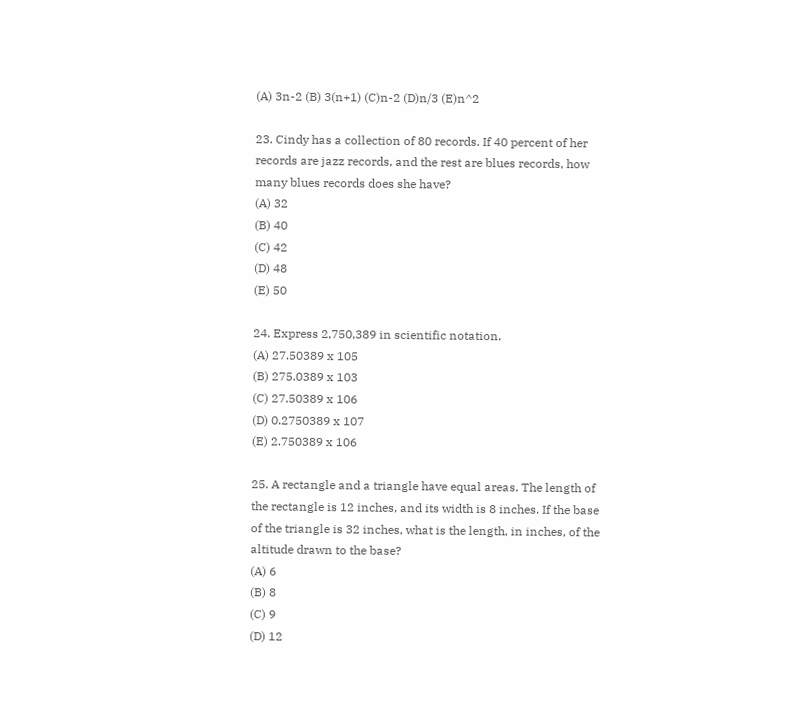(A) 3n-2 (B) 3(n+1) (C)n-2 (D)n/3 (E)n^2

23. Cindy has a collection of 80 records. If 40 percent of her records are jazz records, and the rest are blues records, how many blues records does she have?
(A) 32
(B) 40
(C) 42
(D) 48
(E) 50

24. Express 2,750,389 in scientific notation.
(A) 27.50389 x 105
(B) 275.0389 x 103
(C) 27.50389 x 106
(D) 0.2750389 x 107
(E) 2.750389 x 106

25. A rectangle and a triangle have equal areas. The length of the rectangle is 12 inches, and its width is 8 inches. If the base of the triangle is 32 inches, what is the length, in inches, of the altitude drawn to the base?
(A) 6
(B) 8
(C) 9
(D) 12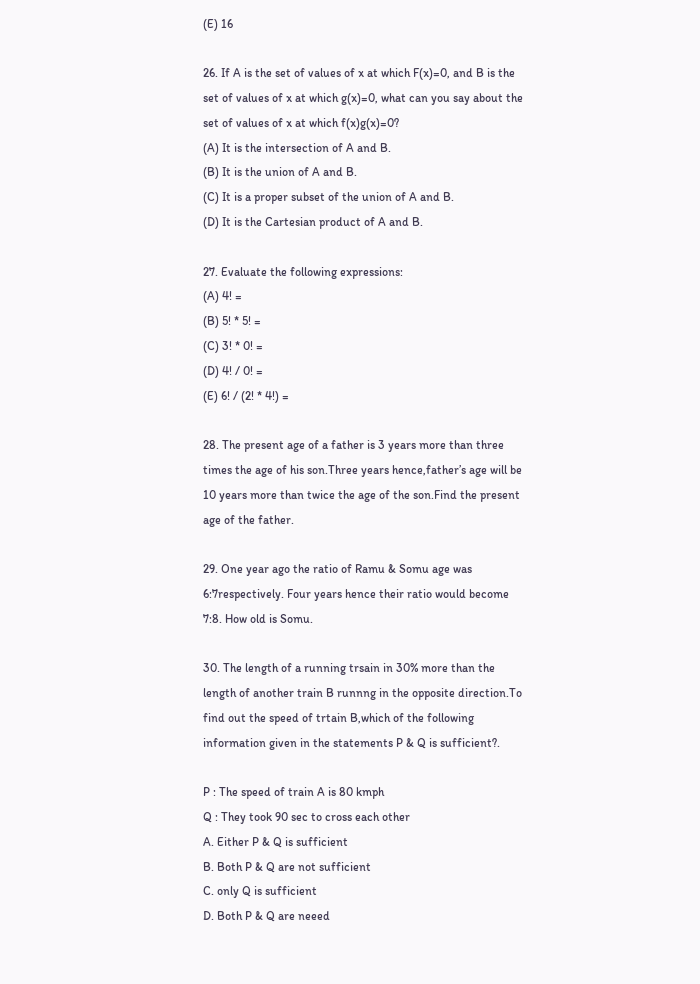(E) 16

26. If A is the set of values of x at which F(x)=0, and B is the set of values of x at which g(x)=0, what can you say about the set of values of x at which f(x)g(x)=0?
(A) It is the intersection of A and B.
(B) It is the union of A and B.
(C) It is a proper subset of the union of A and B.
(D) It is the Cartesian product of A and B.

27. Evaluate the following expressions:
(A) 4! =
(B) 5! * 5! =
(C) 3! * 0! =
(D) 4! / 0! =
(E) 6! / (2! * 4!) =

28. The present age of a father is 3 years more than three times the age of his son.Three years hence,father’s age will be 10 years more than twice the age of the son.Find the present age of the father.

29. One year ago the ratio of Ramu & Somu age was 6:7respectively. Four years hence their ratio would become 7:8. How old is Somu.

30. The length of a running trsain in 30% more than the length of another train B runnng in the opposite direction.To find out the speed of trtain B,which of the following information given in the statements P & Q is sufficient?.

P : The speed of train A is 80 kmph
Q : They took 90 sec to cross each other
A. Either P & Q is sufficient
B. Both P & Q are not sufficient
C. only Q is sufficient
D. Both P & Q are neeed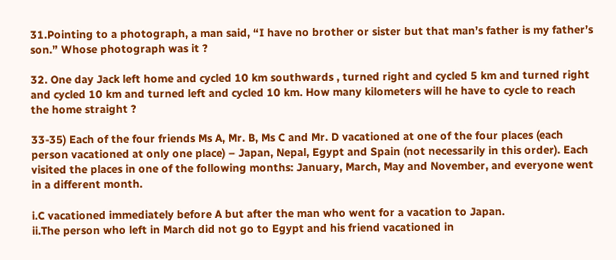31.Pointing to a photograph, a man said, “I have no brother or sister but that man’s father is my father’s son.” Whose photograph was it ?

32. One day Jack left home and cycled 10 km southwards , turned right and cycled 5 km and turned right and cycled 10 km and turned left and cycled 10 km. How many kilometers will he have to cycle to reach the home straight ?

33-35) Each of the four friends Ms A, Mr. B, Ms C and Mr. D vacationed at one of the four places (each person vacationed at only one place) – Japan, Nepal, Egypt and Spain (not necessarily in this order). Each visited the places in one of the following months: January, March, May and November, and everyone went in a different month.

i.C vacationed immediately before A but after the man who went for a vacation to Japan.
ii.The person who left in March did not go to Egypt and his friend vacationed in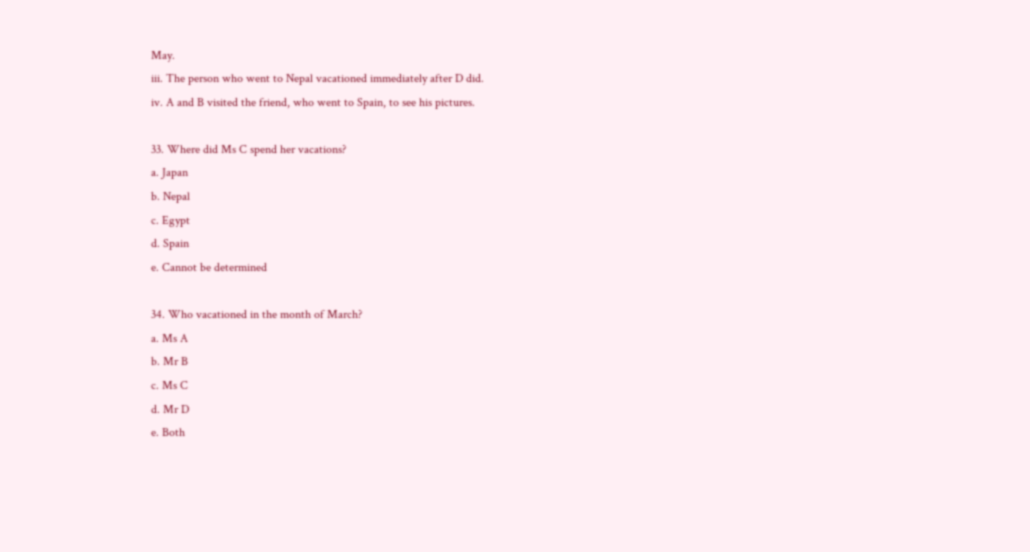May.
iii. The person who went to Nepal vacationed immediately after D did.
iv. A and B visited the friend, who went to Spain, to see his pictures.

33. Where did Ms C spend her vacations?
a. Japan
b. Nepal
c. Egypt
d. Spain
e. Cannot be determined

34. Who vacationed in the month of March?
a. Ms A
b. Mr B
c. Ms C
d. Mr D
e. Both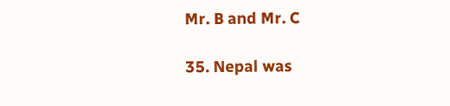Mr. B and Mr. C

35. Nepal was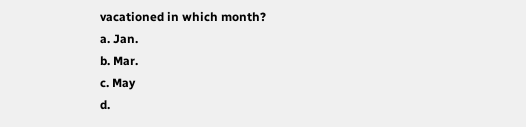vacationed in which month?
a. Jan.
b. Mar.
c. May
d.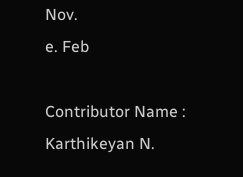Nov.
e. Feb

Contributor Name : Karthikeyan N.